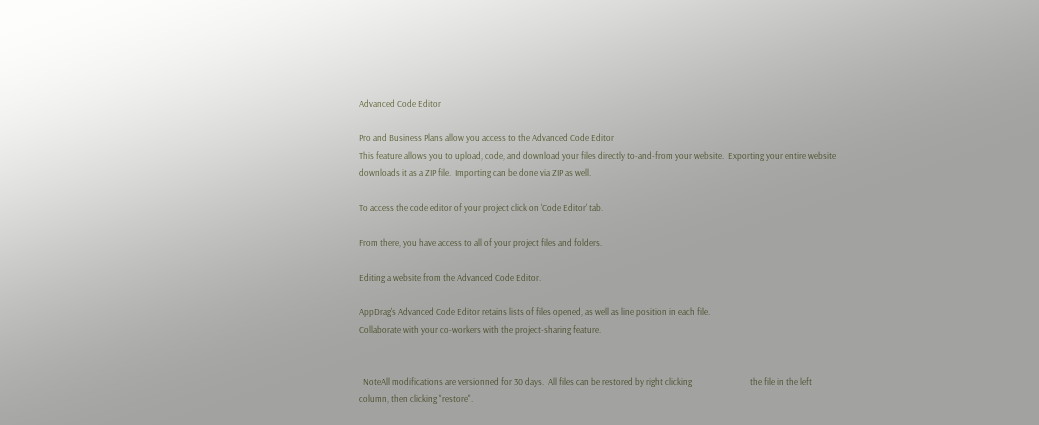Advanced Code Editor

Pro and Business Plans allow you access to the Advanced Code Editor
This feature allows you to upload, code, and download your files directly to-and-from your website.  Exporting your entire website downloads it as a ZIP file.  Importing can be done via ZIP as well.

To access the code editor of your project click on 'Code Editor' tab.

From there, you have access to all of your project files and folders.

Editing a website from the Advanced Code Editor.

AppDrag's Advanced Code Editor retains lists of files opened, as well as line position in each file.
Collaborate with your co-workers with the project-sharing feature.


  NoteAll modifications are versionned for 30 days.  All files can be restored by right clicking                             the file in the left column, then clicking "restore".